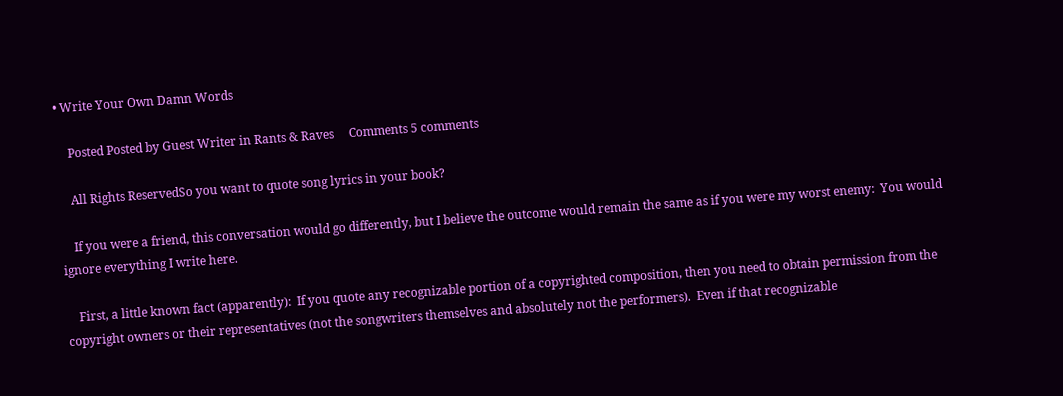• Write Your Own Damn Words

    Posted Posted by Guest Writer in Rants & Raves     Comments 5 comments

    All Rights ReservedSo you want to quote song lyrics in your book?

    If you were a friend, this conversation would go differently, but I believe the outcome would remain the same as if you were my worst enemy:  You would ignore everything I write here.

    First, a little known fact (apparently):  If you quote any recognizable portion of a copyrighted composition, then you need to obtain permission from the copyright owners or their representatives (not the songwriters themselves and absolutely not the performers).  Even if that recognizable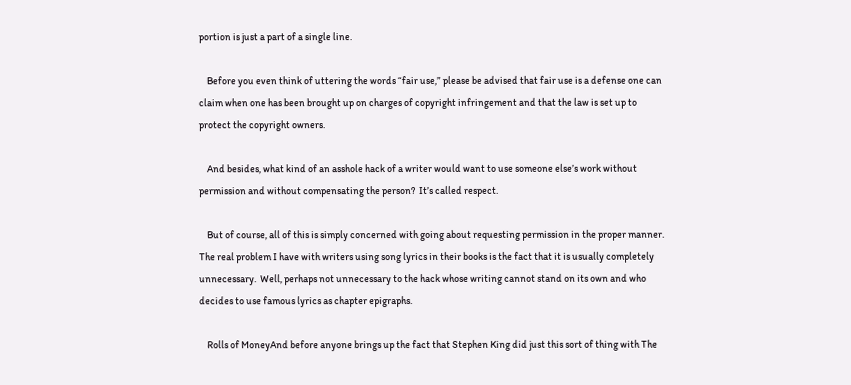portion is just a part of a single line.

    Before you even think of uttering the words “fair use,” please be advised that fair use is a defense one can claim when one has been brought up on charges of copyright infringement and that the law is set up to protect the copyright owners.

    And besides, what kind of an asshole hack of a writer would want to use someone else’s work without permission and without compensating the person?  It’s called respect.

    But of course, all of this is simply concerned with going about requesting permission in the proper manner.  The real problem I have with writers using song lyrics in their books is the fact that it is usually completely unnecessary.  Well, perhaps not unnecessary to the hack whose writing cannot stand on its own and who decides to use famous lyrics as chapter epigraphs.

    Rolls of MoneyAnd before anyone brings up the fact that Stephen King did just this sort of thing with The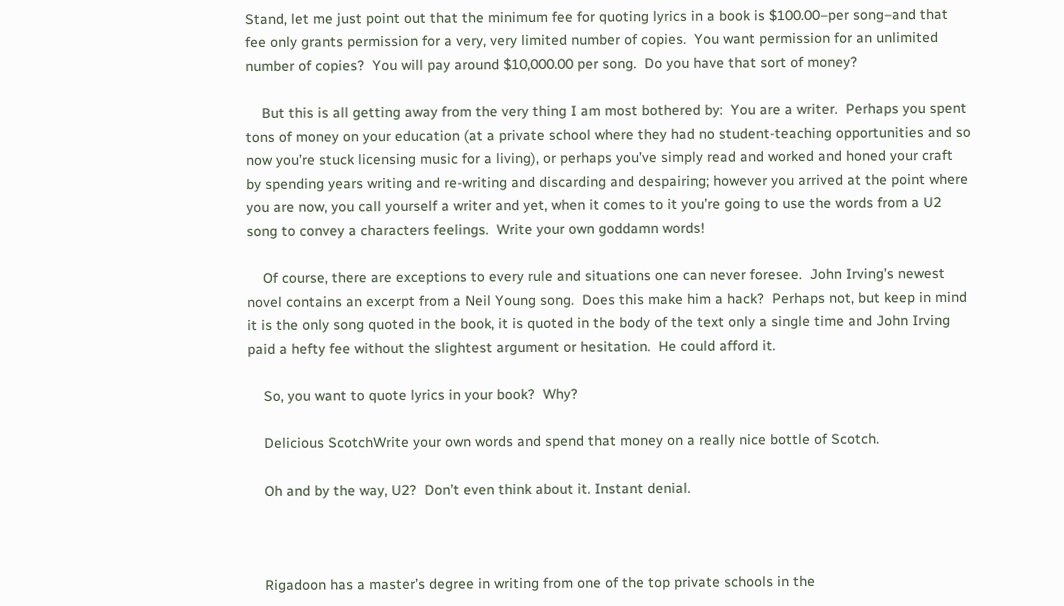Stand, let me just point out that the minimum fee for quoting lyrics in a book is $100.00–per song–and that fee only grants permission for a very, very limited number of copies.  You want permission for an unlimited number of copies?  You will pay around $10,000.00 per song.  Do you have that sort of money?

    But this is all getting away from the very thing I am most bothered by:  You are a writer.  Perhaps you spent tons of money on your education (at a private school where they had no student-teaching opportunities and so now you’re stuck licensing music for a living), or perhaps you’ve simply read and worked and honed your craft by spending years writing and re-writing and discarding and despairing; however you arrived at the point where you are now, you call yourself a writer and yet, when it comes to it you’re going to use the words from a U2 song to convey a characters feelings.  Write your own goddamn words!

    Of course, there are exceptions to every rule and situations one can never foresee.  John Irving’s newest novel contains an excerpt from a Neil Young song.  Does this make him a hack?  Perhaps not, but keep in mind it is the only song quoted in the book, it is quoted in the body of the text only a single time and John Irving paid a hefty fee without the slightest argument or hesitation.  He could afford it.

    So, you want to quote lyrics in your book?  Why?

    Delicious ScotchWrite your own words and spend that money on a really nice bottle of Scotch.

    Oh and by the way, U2?  Don’t even think about it. Instant denial.



    Rigadoon has a master’s degree in writing from one of the top private schools in the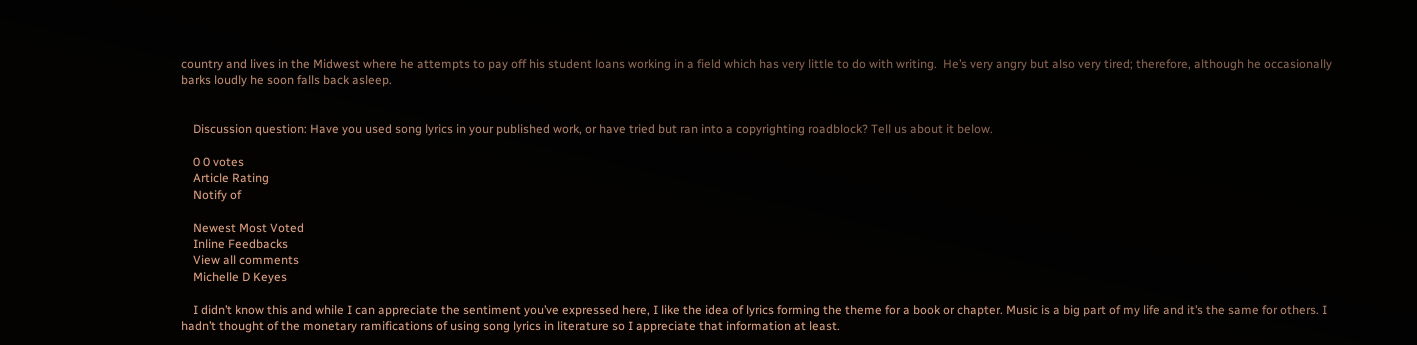country and lives in the Midwest where he attempts to pay off his student loans working in a field which has very little to do with writing.  He’s very angry but also very tired; therefore, although he occasionally barks loudly he soon falls back asleep.


    Discussion question: Have you used song lyrics in your published work, or have tried but ran into a copyrighting roadblock? Tell us about it below.

    0 0 votes
    Article Rating
    Notify of

    Newest Most Voted
    Inline Feedbacks
    View all comments
    Michelle D Keyes

    I didn’t know this and while I can appreciate the sentiment you’ve expressed here, I like the idea of lyrics forming the theme for a book or chapter. Music is a big part of my life and it’s the same for others. I hadn’t thought of the monetary ramifications of using song lyrics in literature so I appreciate that information at least.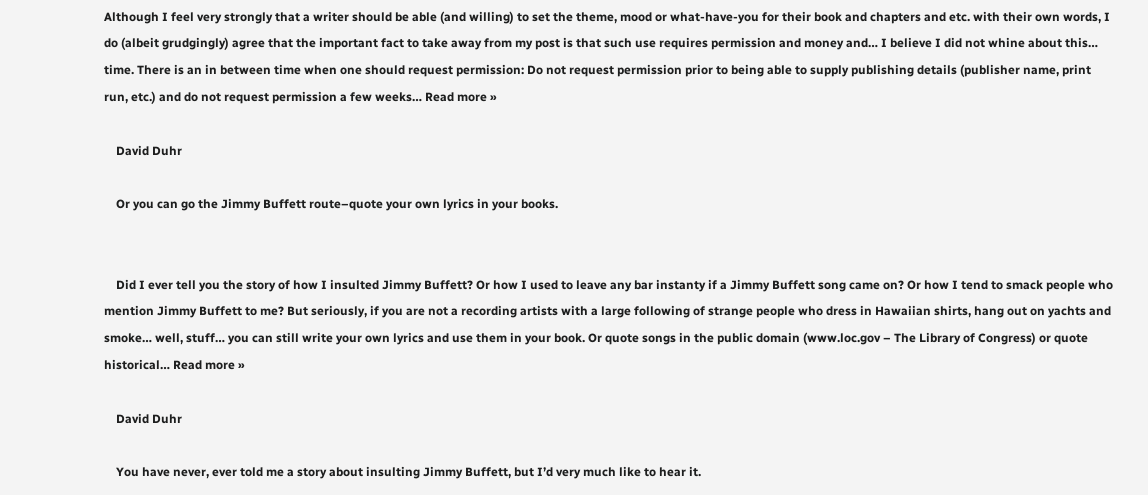Although I feel very strongly that a writer should be able (and willing) to set the theme, mood or what-have-you for their book and chapters and etc. with their own words, I do (albeit grudgingly) agree that the important fact to take away from my post is that such use requires permission and money and… I believe I did not whine about this… time. There is an in between time when one should request permission: Do not request permission prior to being able to supply publishing details (publisher name, print run, etc.) and do not request permission a few weeks… Read more »

    David Duhr

    Or you can go the Jimmy Buffett route–quote your own lyrics in your books.


    Did I ever tell you the story of how I insulted Jimmy Buffett? Or how I used to leave any bar instanty if a Jimmy Buffett song came on? Or how I tend to smack people who mention Jimmy Buffett to me? But seriously, if you are not a recording artists with a large following of strange people who dress in Hawaiian shirts, hang out on yachts and smoke… well, stuff… you can still write your own lyrics and use them in your book. Or quote songs in the public domain (www.loc.gov – The Library of Congress) or quote historical… Read more »

    David Duhr

    You have never, ever told me a story about insulting Jimmy Buffett, but I’d very much like to hear it.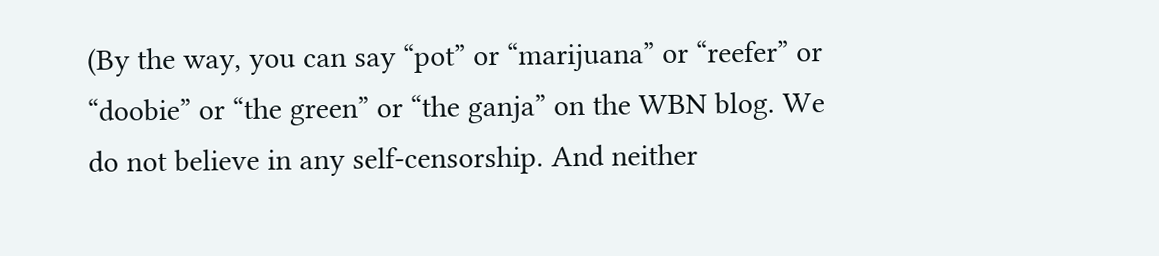(By the way, you can say “pot” or “marijuana” or “reefer” or “doobie” or “the green” or “the ganja” on the WBN blog. We do not believe in any self-censorship. And neither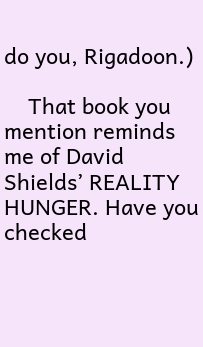do you, Rigadoon.)

    That book you mention reminds me of David Shields’ REALITY HUNGER. Have you checked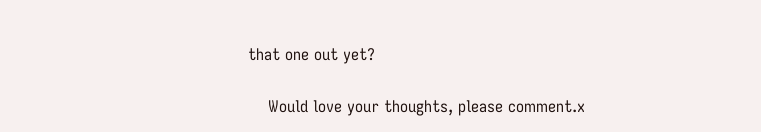that one out yet?

    Would love your thoughts, please comment.x